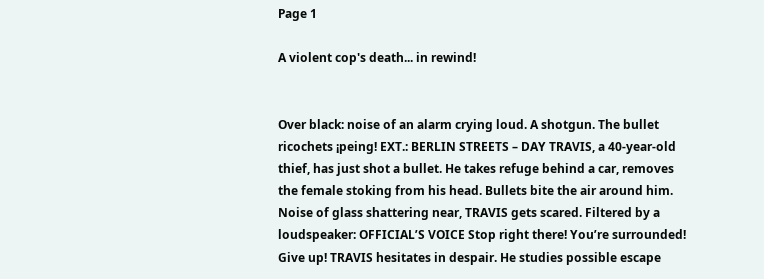Page 1

A violent cop's death... in rewind!


Over black: noise of an alarm crying loud. A shotgun. The bullet ricochets ¡peing! EXT.: BERLIN STREETS – DAY TRAVIS, a 40-year-old thief, has just shot a bullet. He takes refuge behind a car, removes the female stoking from his head. Bullets bite the air around him. Noise of glass shattering near, TRAVIS gets scared. Filtered by a loudspeaker: OFFICIAL’S VOICE Stop right there! You’re surrounded! Give up! TRAVIS hesitates in despair. He studies possible escape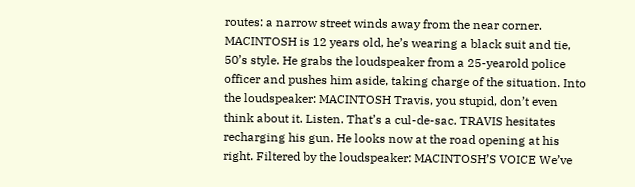routes: a narrow street winds away from the near corner. MACINTOSH is 12 years old, he’s wearing a black suit and tie, 50’s style. He grabs the loudspeaker from a 25-yearold police officer and pushes him aside, taking charge of the situation. Into the loudspeaker: MACINTOSH Travis, you stupid, don’t even think about it. Listen. That’s a cul-de-sac. TRAVIS hesitates recharging his gun. He looks now at the road opening at his right. Filtered by the loudspeaker: MACINTOSH’S VOICE We’ve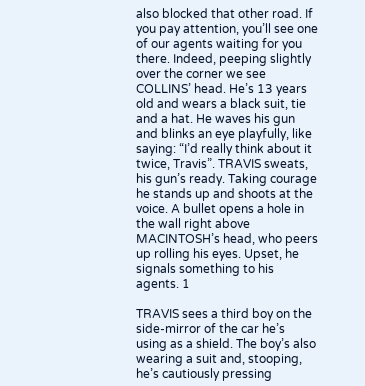also blocked that other road. If you pay attention, you’ll see one of our agents waiting for you there. Indeed, peeping slightly over the corner we see COLLINS’ head. He’s 13 years old and wears a black suit, tie and a hat. He waves his gun and blinks an eye playfully, like saying: “I’d really think about it twice, Travis”. TRAVIS sweats, his gun’s ready. Taking courage he stands up and shoots at the voice. A bullet opens a hole in the wall right above MACINTOSH’s head, who peers up rolling his eyes. Upset, he signals something to his agents. 1

TRAVIS sees a third boy on the side-mirror of the car he’s using as a shield. The boy’s also wearing a suit and, stooping, he’s cautiously pressing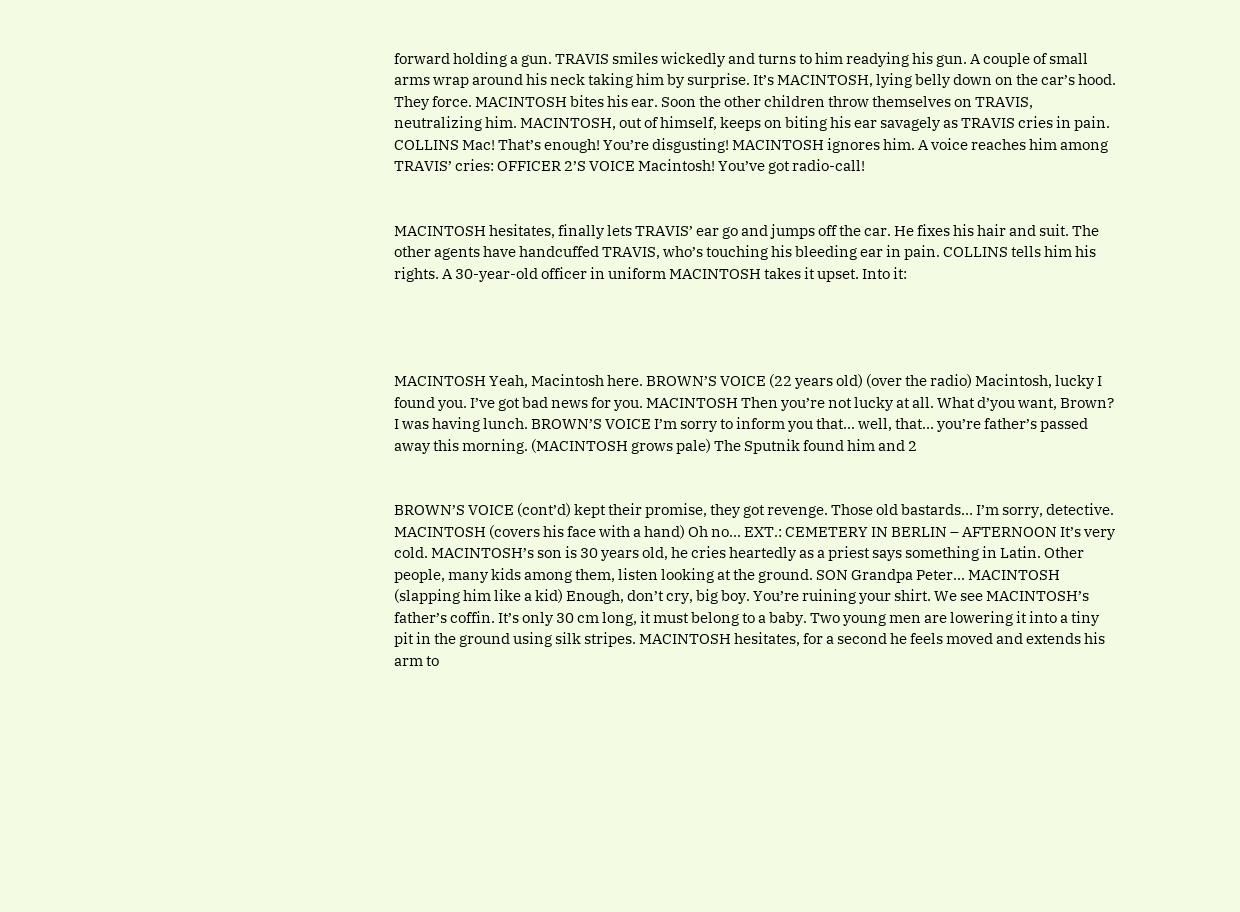forward holding a gun. TRAVIS smiles wickedly and turns to him readying his gun. A couple of small arms wrap around his neck taking him by surprise. It’s MACINTOSH, lying belly down on the car’s hood. They force. MACINTOSH bites his ear. Soon the other children throw themselves on TRAVIS, neutralizing him. MACINTOSH, out of himself, keeps on biting his ear savagely as TRAVIS cries in pain. COLLINS Mac! That’s enough! You’re disgusting! MACINTOSH ignores him. A voice reaches him among TRAVIS’ cries: OFFICER 2’S VOICE Macintosh! You’ve got radio-call!


MACINTOSH hesitates, finally lets TRAVIS’ ear go and jumps off the car. He fixes his hair and suit. The other agents have handcuffed TRAVIS, who’s touching his bleeding ear in pain. COLLINS tells him his rights. A 30-year-old officer in uniform MACINTOSH takes it upset. Into it:




MACINTOSH Yeah, Macintosh here. BROWN’S VOICE (22 years old) (over the radio) Macintosh, lucky I found you. I’ve got bad news for you. MACINTOSH Then you’re not lucky at all. What d’you want, Brown? I was having lunch. BROWN’S VOICE I’m sorry to inform you that... well, that... you’re father’s passed away this morning. (MACINTOSH grows pale) The Sputnik found him and 2


BROWN’S VOICE (cont’d) kept their promise, they got revenge. Those old bastards… I’m sorry, detective. MACINTOSH (covers his face with a hand) Oh no... EXT.: CEMETERY IN BERLIN – AFTERNOON It’s very cold. MACINTOSH’s son is 30 years old, he cries heartedly as a priest says something in Latin. Other people, many kids among them, listen looking at the ground. SON Grandpa Peter... MACINTOSH (slapping him like a kid) Enough, don’t cry, big boy. You’re ruining your shirt. We see MACINTOSH’s father’s coffin. It’s only 30 cm long, it must belong to a baby. Two young men are lowering it into a tiny pit in the ground using silk stripes. MACINTOSH hesitates, for a second he feels moved and extends his arm to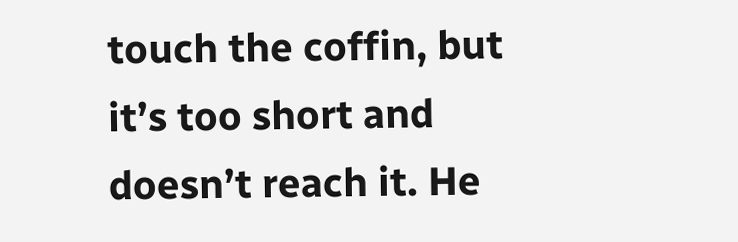touch the coffin, but it’s too short and doesn’t reach it. He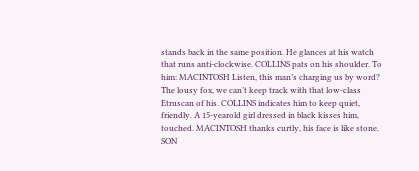stands back in the same position. He glances at his watch that runs anti-clockwise. COLLINS pats on his shoulder. To him: MACINTOSH Listen, this man’s charging us by word? The lousy fox, we can’t keep track with that low-class Etruscan of his. COLLINS indicates him to keep quiet, friendly. A 15-yearold girl dressed in black kisses him, touched. MACINTOSH thanks curtly, his face is like stone. SON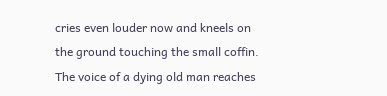cries even louder now and kneels on the ground touching the small coffin. The voice of a dying old man reaches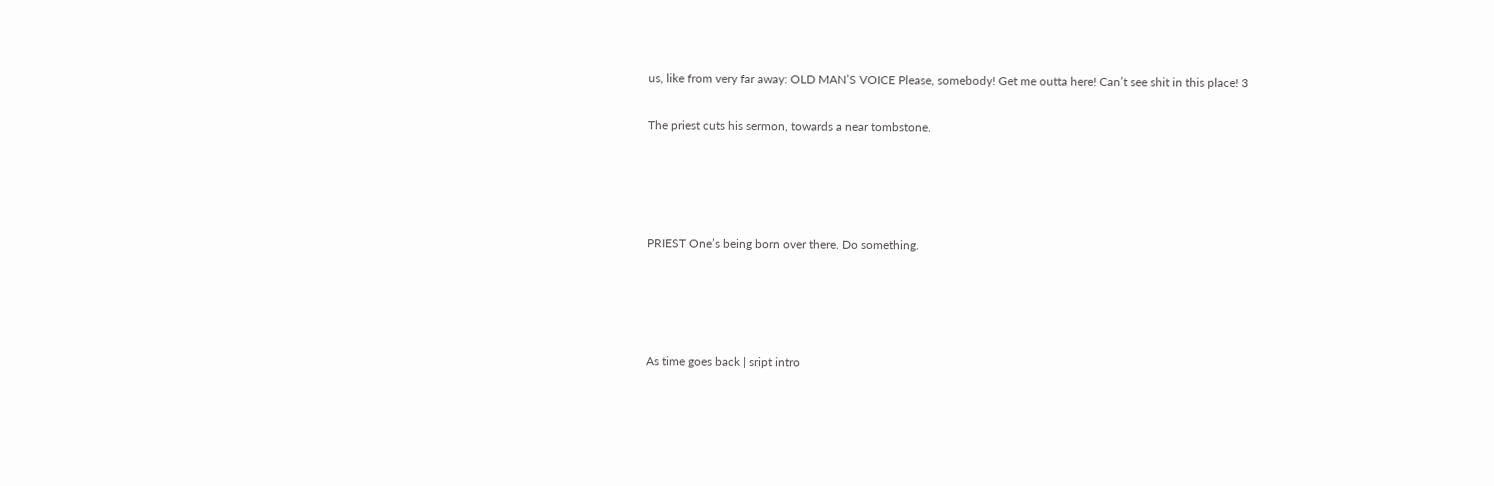us, like from very far away: OLD MAN’S VOICE Please, somebody! Get me outta here! Can’t see shit in this place! 3

The priest cuts his sermon, towards a near tombstone.




PRIEST One’s being born over there. Do something.




As time goes back | sript intro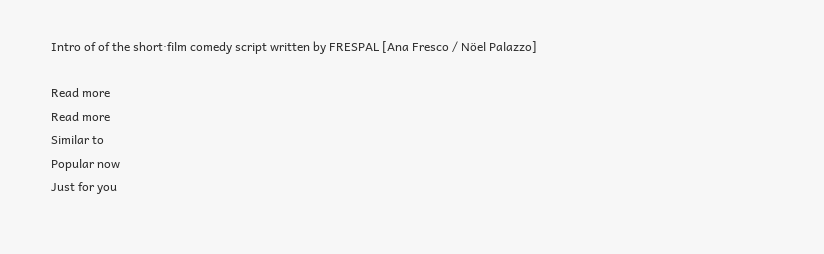Intro of of the short·film comedy script written by FRESPAL [Ana Fresco / Nöel Palazzo]

Read more
Read more
Similar to
Popular now
Just for you